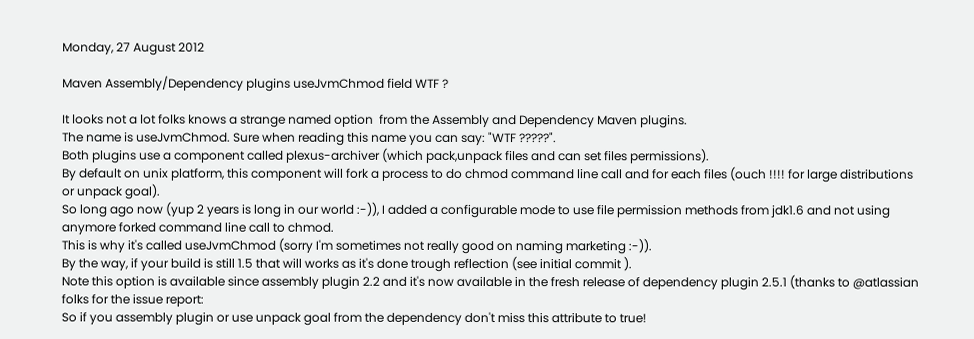Monday, 27 August 2012

Maven Assembly/Dependency plugins useJvmChmod field WTF ?

It looks not a lot folks knows a strange named option  from the Assembly and Dependency Maven plugins.
The name is useJvmChmod. Sure when reading this name you can say: "WTF ?????".
Both plugins use a component called plexus-archiver (which pack,unpack files and can set files permissions).
By default on unix platform, this component will fork a process to do chmod command line call and for each files (ouch !!!! for large distributions or unpack goal).
So long ago now (yup 2 years is long in our world :-)), I added a configurable mode to use file permission methods from jdk1.6 and not using anymore forked command line call to chmod.
This is why it's called useJvmChmod (sorry I'm sometimes not really good on naming marketing :-)).
By the way, if your build is still 1.5 that will works as it's done trough reflection (see initial commit ).
Note this option is available since assembly plugin 2.2 and it's now available in the fresh release of dependency plugin 2.5.1 (thanks to @atlassian folks for the issue report:
So if you assembly plugin or use unpack goal from the dependency don't miss this attribute to true!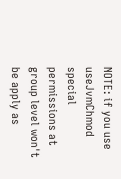NOTE: if you use useJvmChmod special permissions at group level won't be apply as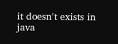it doesn't exists in java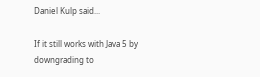Daniel Kulp said...

If it still works with Java 5 by downgrading to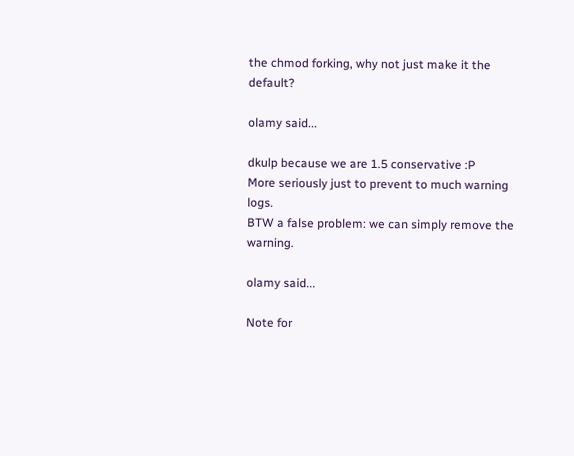the chmod forking, why not just make it the default?

olamy said...

dkulp because we are 1.5 conservative :P
More seriously just to prevent to much warning logs.
BTW a false problem: we can simply remove the warning.

olamy said...

Note for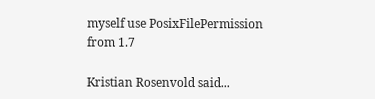myself use PosixFilePermission from 1.7

Kristian Rosenvold said...